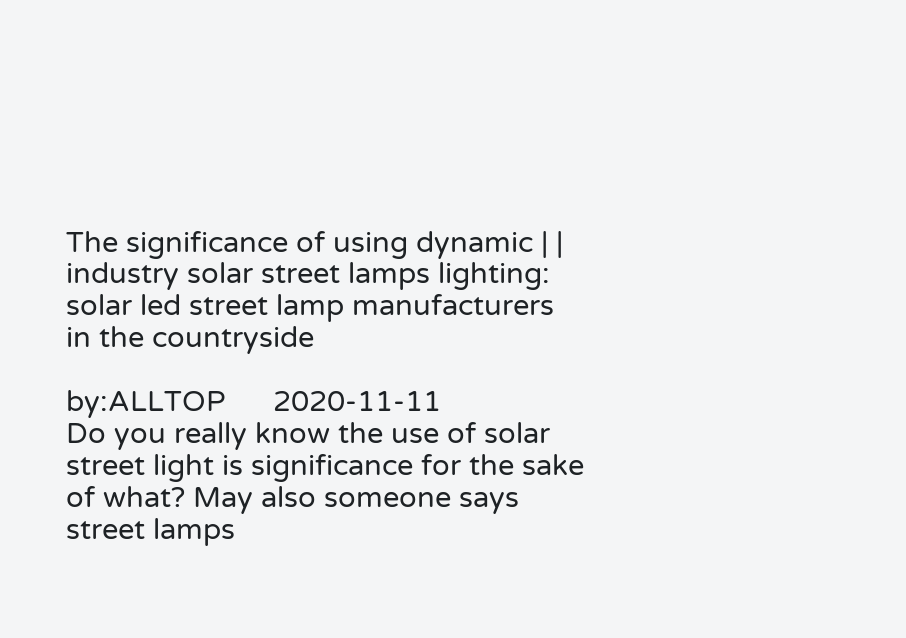The significance of using dynamic | | industry solar street lamps lighting: solar led street lamp manufacturers in the countryside

by:ALLTOP      2020-11-11
Do you really know the use of solar street light is significance for the sake of what? May also someone says street lamps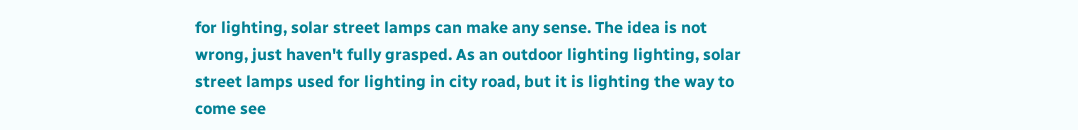for lighting, solar street lamps can make any sense. The idea is not wrong, just haven't fully grasped. As an outdoor lighting lighting, solar street lamps used for lighting in city road, but it is lighting the way to come see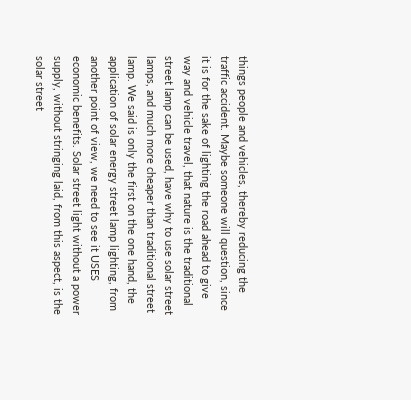things people and vehicles, thereby reducing the traffic accident. Maybe someone will question, since it is for the sake of lighting the road ahead to give way and vehicle travel, that nature is the traditional street lamp can be used, have why to use solar street lamps, and much more cheaper than traditional street lamp. We said is only the first on the one hand, the application of solar energy street lamp lighting, from another point of view, we need to see it USES economic benefits. Solar street light without a power supply, without stringing laid, from this aspect, is the solar street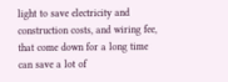light to save electricity and construction costs, and wiring fee, that come down for a long time can save a lot of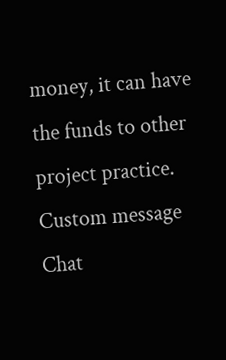money, it can have the funds to other project practice.
Custom message
Chat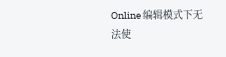Online 编辑模式下无法使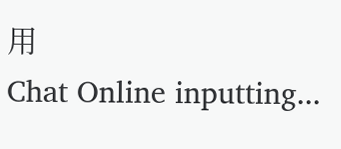用
Chat Online inputting...